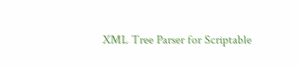XML Tree Parser for Scriptable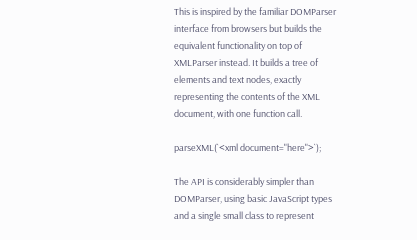This is inspired by the familiar DOMParser interface from browsers but builds the equivalent functionality on top of XMLParser instead. It builds a tree of elements and text nodes, exactly representing the contents of the XML document, with one function call.

parseXML(`<xml document="here">`);

The API is considerably simpler than DOMParser, using basic JavaScript types and a single small class to represent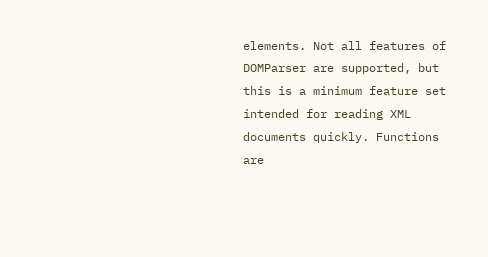elements. Not all features of DOMParser are supported, but this is a minimum feature set intended for reading XML documents quickly. Functions are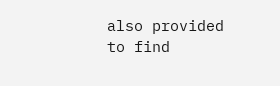also provided to find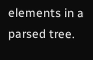elements in a parsed tree.